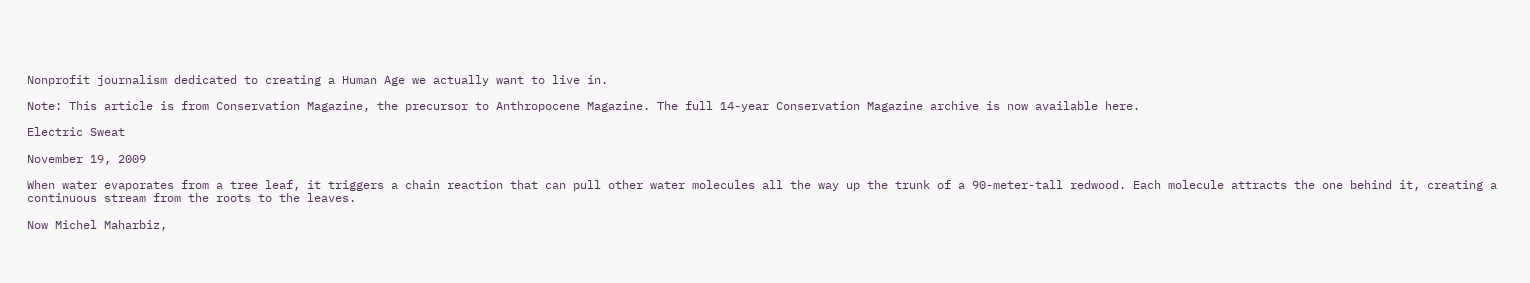Nonprofit journalism dedicated to creating a Human Age we actually want to live in.

Note: This article is from Conservation Magazine, the precursor to Anthropocene Magazine. The full 14-year Conservation Magazine archive is now available here.

Electric Sweat

November 19, 2009

When water evaporates from a tree leaf, it triggers a chain reaction that can pull other water molecules all the way up the trunk of a 90-meter-tall redwood. Each molecule attracts the one behind it, creating a continuous stream from the roots to the leaves.

Now Michel Maharbiz,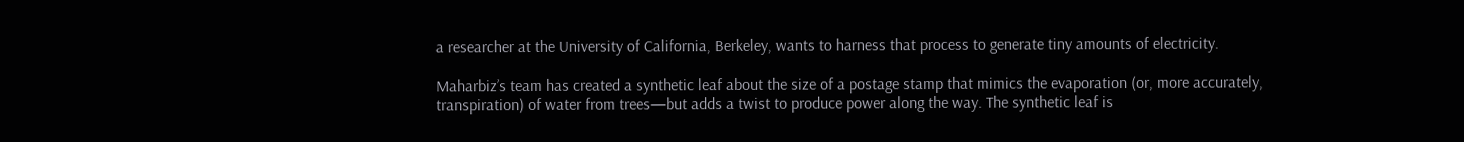a researcher at the University of California, Berkeley, wants to harness that process to generate tiny amounts of electricity.

Maharbiz’s team has created a synthetic leaf about the size of a postage stamp that mimics the evaporation (or, more accurately, transpiration) of water from trees—but adds a twist to produce power along the way. The synthetic leaf is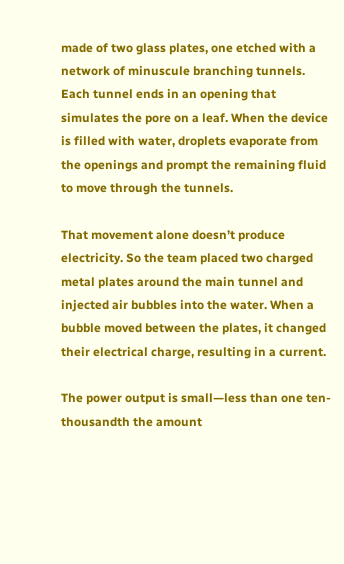made of two glass plates, one etched with a network of minuscule branching tunnels. Each tunnel ends in an opening that simulates the pore on a leaf. When the device is filled with water, droplets evaporate from the openings and prompt the remaining fluid to move through the tunnels.

That movement alone doesn’t produce electricity. So the team placed two charged metal plates around the main tunnel and injected air bubbles into the water. When a bubble moved between the plates, it changed their electrical charge, resulting in a current.

The power output is small—less than one ten-thousandth the amount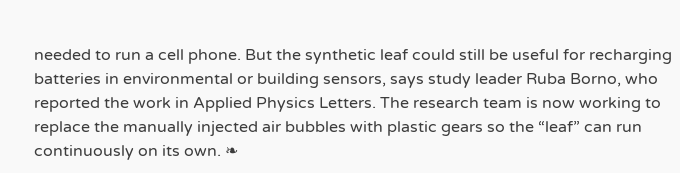needed to run a cell phone. But the synthetic leaf could still be useful for recharging batteries in environmental or building sensors, says study leader Ruba Borno, who reported the work in Applied Physics Letters. The research team is now working to replace the manually injected air bubbles with plastic gears so the “leaf” can run continuously on its own. ❧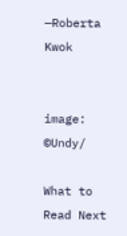—Roberta Kwok


image: ©Undy/

What to Read Next